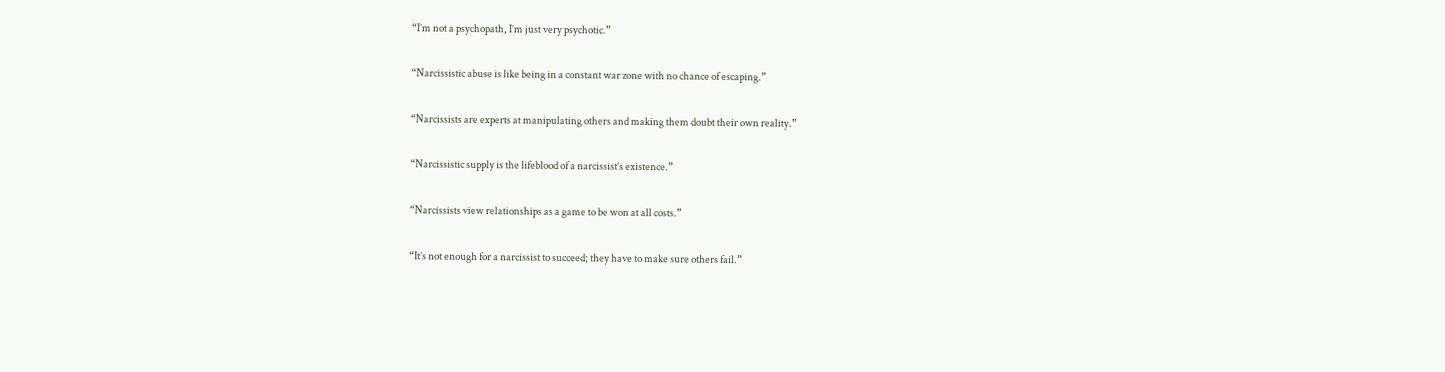“I’m not a psychopath, I’m just very psychotic.”

“Narcissistic abuse is like being in a constant war zone with no chance of escaping.”

“Narcissists are experts at manipulating others and making them doubt their own reality.”

“Narcissistic supply is the lifeblood of a narcissist’s existence.”

“Narcissists view relationships as a game to be won at all costs.”

“It’s not enough for a narcissist to succeed; they have to make sure others fail.”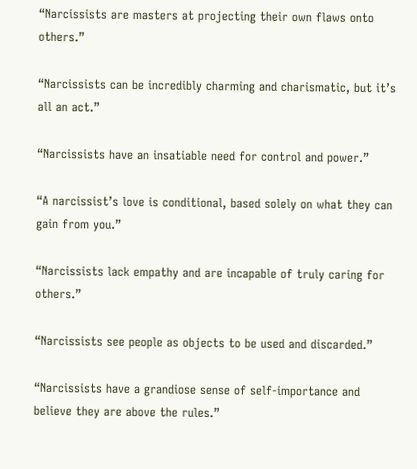“Narcissists are masters at projecting their own flaws onto others.”

“Narcissists can be incredibly charming and charismatic, but it’s all an act.”

“Narcissists have an insatiable need for control and power.”

“A narcissist’s love is conditional, based solely on what they can gain from you.”

“Narcissists lack empathy and are incapable of truly caring for others.”

“Narcissists see people as objects to be used and discarded.”

“Narcissists have a grandiose sense of self-importance and believe they are above the rules.”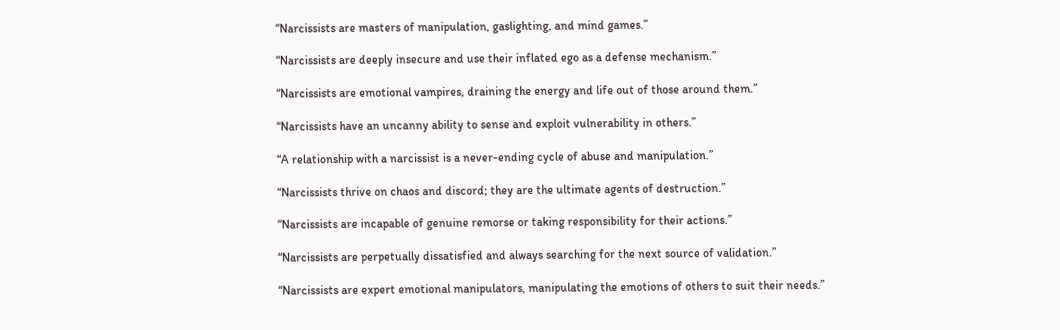“Narcissists are masters of manipulation, gaslighting, and mind games.”

“Narcissists are deeply insecure and use their inflated ego as a defense mechanism.”

“Narcissists are emotional vampires, draining the energy and life out of those around them.”

“Narcissists have an uncanny ability to sense and exploit vulnerability in others.”

“A relationship with a narcissist is a never-ending cycle of abuse and manipulation.”

“Narcissists thrive on chaos and discord; they are the ultimate agents of destruction.”

“Narcissists are incapable of genuine remorse or taking responsibility for their actions.”

“Narcissists are perpetually dissatisfied and always searching for the next source of validation.”

“Narcissists are expert emotional manipulators, manipulating the emotions of others to suit their needs.”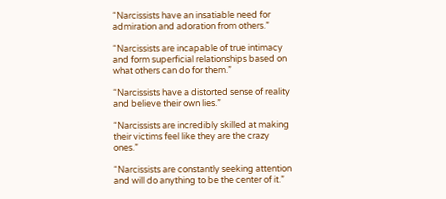“Narcissists have an insatiable need for admiration and adoration from others.”

“Narcissists are incapable of true intimacy and form superficial relationships based on what others can do for them.”

“Narcissists have a distorted sense of reality and believe their own lies.”

“Narcissists are incredibly skilled at making their victims feel like they are the crazy ones.”

“Narcissists are constantly seeking attention and will do anything to be the center of it.”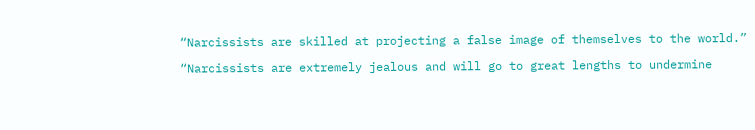“Narcissists are skilled at projecting a false image of themselves to the world.”

“Narcissists are extremely jealous and will go to great lengths to undermine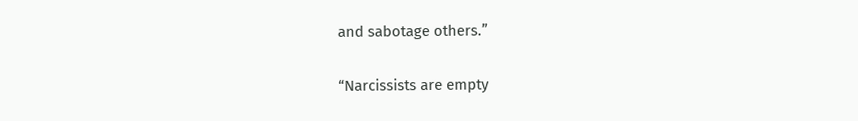and sabotage others.”

“Narcissists are empty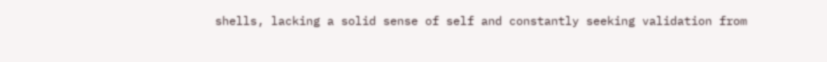shells, lacking a solid sense of self and constantly seeking validation from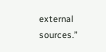external sources.”